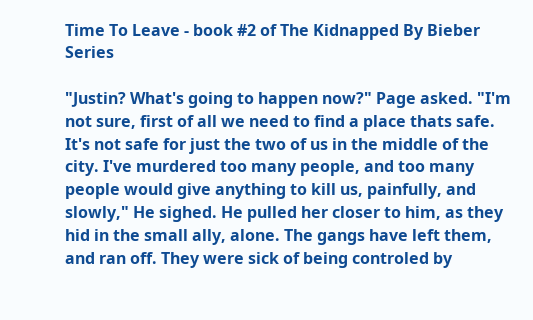Time To Leave - book #2 of The Kidnapped By Bieber Series

"Justin? What's going to happen now?" Page asked. "I'm not sure, first of all we need to find a place thats safe. It's not safe for just the two of us in the middle of the city. I've murdered too many people, and too many people would give anything to kill us, painfully, and slowly," He sighed. He pulled her closer to him, as they hid in the small ally, alone. The gangs have left them, and ran off. They were sick of being controled by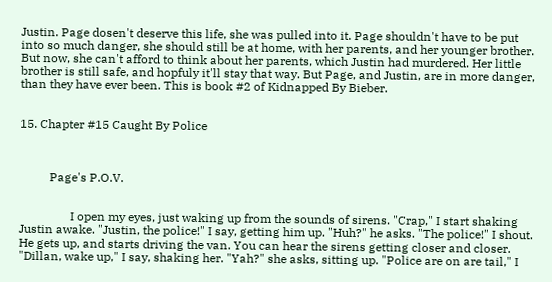Justin. Page dosen't deserve this life, she was pulled into it. Page shouldn't have to be put into so much danger, she should still be at home, with her parents, and her younger brother. But now, she can't afford to think about her parents, which Justin had murdered. Her little brother is still safe, and hopfuly it'll stay that way. But Page, and Justin, are in more danger, than they have ever been. This is book #2 of Kidnapped By Bieber.


15. Chapter #15 Caught By Police



          Page's P.O.V.


                 I open my eyes, just waking up from the sounds of sirens. "Crap," I start shaking Justin awake. "Justin, the police!" I say, getting him up. "Huh?" he asks. "The police!" I shout. He gets up, and starts driving the van. You can hear the sirens getting closer and closer. "Dillan, wake up," I say, shaking her. "Yah?" she asks, sitting up. "Police are on are tail," I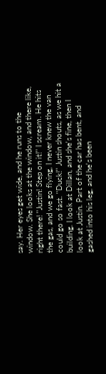say. Her eyes get wide, and he runs to the window. She looks at the window, and there like, right there! "Justin! Step on it!" I scream. He hits the gas, and we go flying, I never knew the van could go so fast. "Duck!" Justin shouts, as we hit a building. I look at Dillan, and she's fine, then I look at Justin. Part of the car has bent, and gashed into his leg, and he's been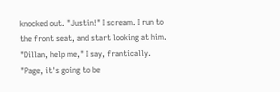knocked out. "Justin!" I scream. I run to the front seat, and start looking at him. "Dillan, help me," I say, frantically. "Page, it's going to be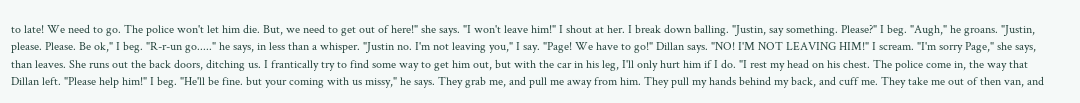to late! We need to go. The police won't let him die. But, we need to get out of here!" she says. "I won't leave him!" I shout at her. I break down balling. "Justin, say something. Please?" I beg. "Augh," he groans. "Justin, please. Please. Be ok," I beg. "R-r-un go....." he says, in less than a whisper. "Justin no. I'm not leaving you," I say. "Page! We have to go!" Dillan says. "NO! I'M NOT LEAVING HIM!" I scream. "I'm sorry Page," she says, than leaves. She runs out the back doors, ditching us. I frantically try to find some way to get him out, but with the car in his leg, I'll only hurt him if I do. "I rest my head on his chest. The police come in, the way that Dillan left. "Please help him!" I beg. "He'll be fine. but your coming with us missy," he says. They grab me, and pull me away from him. They pull my hands behind my back, and cuff me. They take me out of then van, and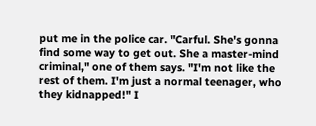put me in the police car. "Carful. She's gonna find some way to get out. She a master-mind criminal," one of them says. "I'm not like the rest of them. I'm just a normal teenager, who they kidnapped!" I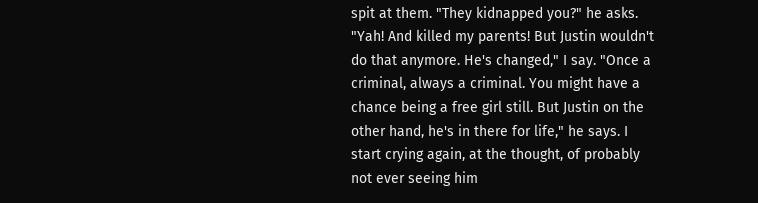spit at them. "They kidnapped you?" he asks. "Yah! And killed my parents! But Justin wouldn't do that anymore. He's changed," I say. "Once a criminal, always a criminal. You might have a chance being a free girl still. But Justin on the other hand, he's in there for life," he says. I start crying again, at the thought, of probably not ever seeing him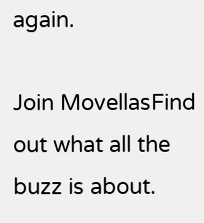again.

Join MovellasFind out what all the buzz is about.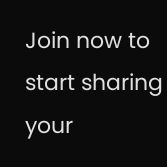Join now to start sharing your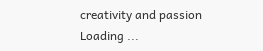creativity and passion
Loading ...